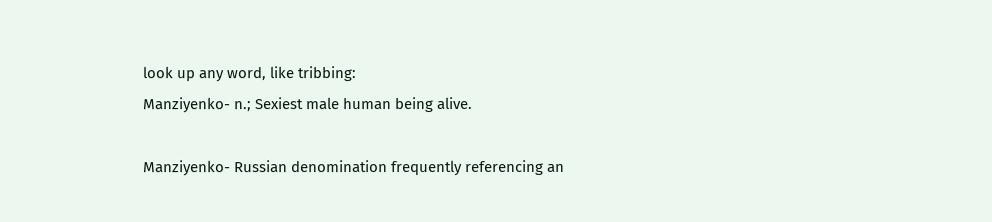look up any word, like tribbing:
Manziyenko- n.; Sexiest male human being alive.

Manziyenko- Russian denomination frequently referencing an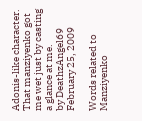Adonis-like character.
That manziyenko got me wet just by casting a glance at me.
by DeathzAngel69 February 25, 2009

Words related to Manziyenko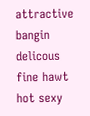attractive bangin delicous fine hawt hot sexy